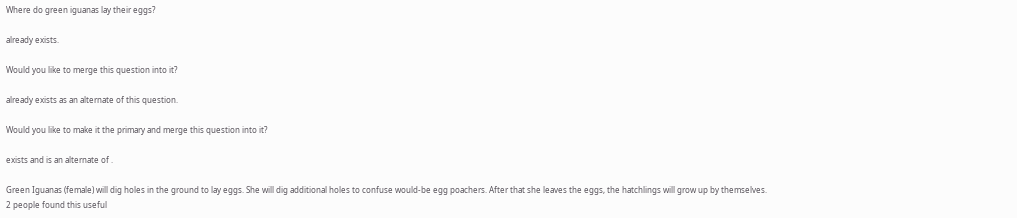Where do green iguanas lay their eggs?

already exists.

Would you like to merge this question into it?

already exists as an alternate of this question.

Would you like to make it the primary and merge this question into it?

exists and is an alternate of .

Green Iguanas (female) will dig holes in the ground to lay eggs. She will dig additional holes to confuse would-be egg poachers. After that she leaves the eggs, the hatchlings will grow up by themselves.
2 people found this useful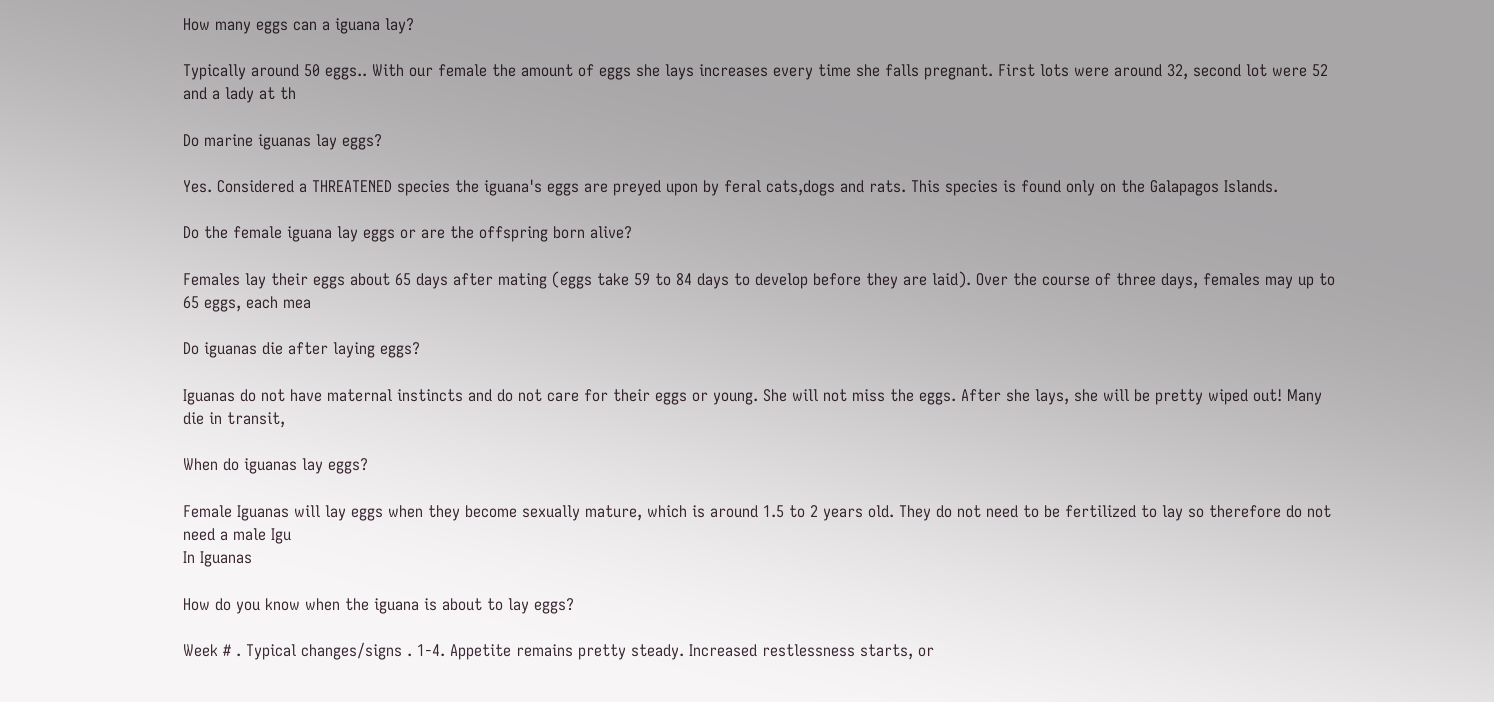How many eggs can a iguana lay?

Typically around 50 eggs.. With our female the amount of eggs she lays increases every time she falls pregnant. First lots were around 32, second lot were 52 and a lady at th

Do marine iguanas lay eggs?

Yes. Considered a THREATENED species the iguana's eggs are preyed upon by feral cats,dogs and rats. This species is found only on the Galapagos Islands.

Do the female iguana lay eggs or are the offspring born alive?

Females lay their eggs about 65 days after mating (eggs take 59 to 84 days to develop before they are laid). Over the course of three days, females may up to 65 eggs, each mea

Do iguanas die after laying eggs?

Iguanas do not have maternal instincts and do not care for their eggs or young. She will not miss the eggs. After she lays, she will be pretty wiped out! Many die in transit,

When do iguanas lay eggs?

Female Iguanas will lay eggs when they become sexually mature, which is around 1.5 to 2 years old. They do not need to be fertilized to lay so therefore do not need a male Igu
In Iguanas

How do you know when the iguana is about to lay eggs?

Week # . Typical changes/signs . 1-4. Appetite remains pretty steady. Increased restlessness starts, or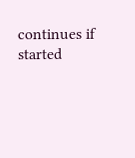continues if started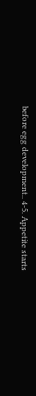before egg development.. 4-5. Appetite starts